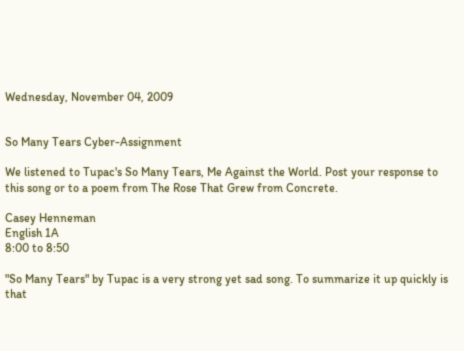Wednesday, November 04, 2009


So Many Tears Cyber-Assignment

We listened to Tupac's So Many Tears, Me Against the World. Post your response to this song or to a poem from The Rose That Grew from Concrete.

Casey Henneman
English 1A
8:00 to 8:50

"So Many Tears" by Tupac is a very strong yet sad song. To summarize it up quickly is that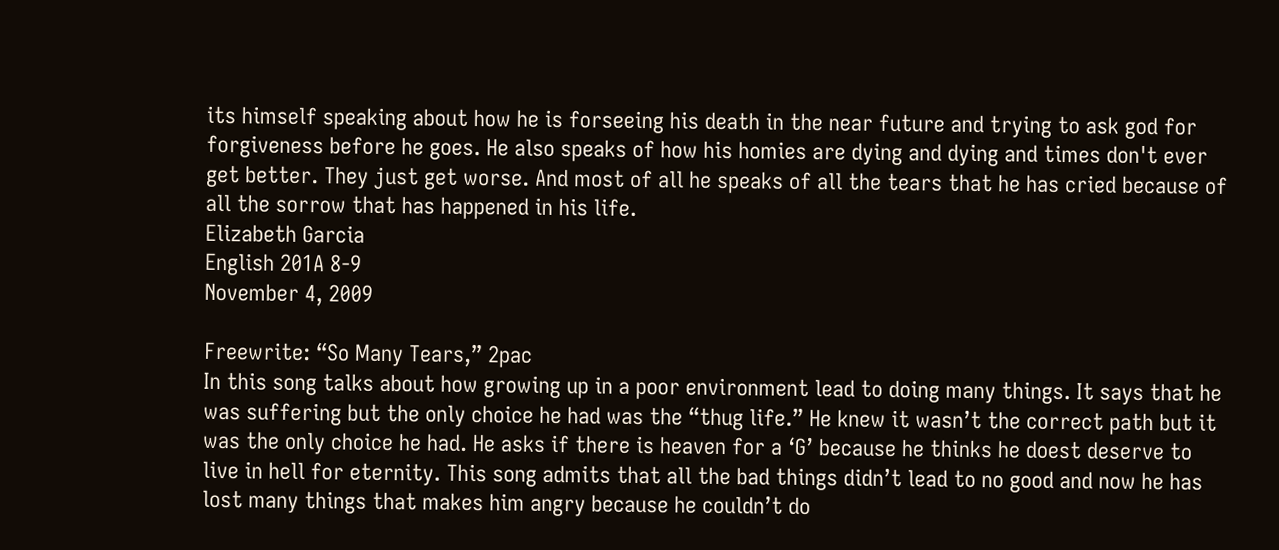its himself speaking about how he is forseeing his death in the near future and trying to ask god for forgiveness before he goes. He also speaks of how his homies are dying and dying and times don't ever get better. They just get worse. And most of all he speaks of all the tears that he has cried because of all the sorrow that has happened in his life.
Elizabeth Garcia
English 201A 8-9
November 4, 2009

Freewrite: “So Many Tears,” 2pac
In this song talks about how growing up in a poor environment lead to doing many things. It says that he was suffering but the only choice he had was the “thug life.” He knew it wasn’t the correct path but it was the only choice he had. He asks if there is heaven for a ‘G’ because he thinks he doest deserve to live in hell for eternity. This song admits that all the bad things didn’t lead to no good and now he has lost many things that makes him angry because he couldn’t do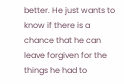better. He just wants to know if there is a chance that he can leave forgiven for the things he had to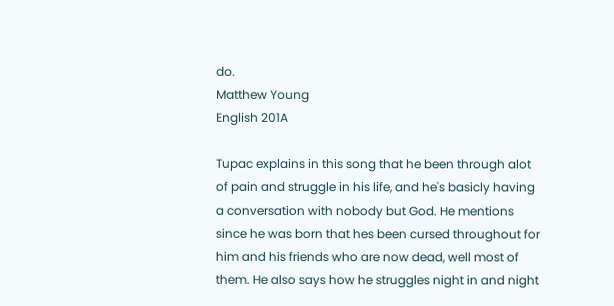do.
Matthew Young
English 201A

Tupac explains in this song that he been through alot of pain and struggle in his life, and he's basicly having a conversation with nobody but God. He mentions since he was born that hes been cursed throughout for him and his friends who are now dead, well most of them. He also says how he struggles night in and night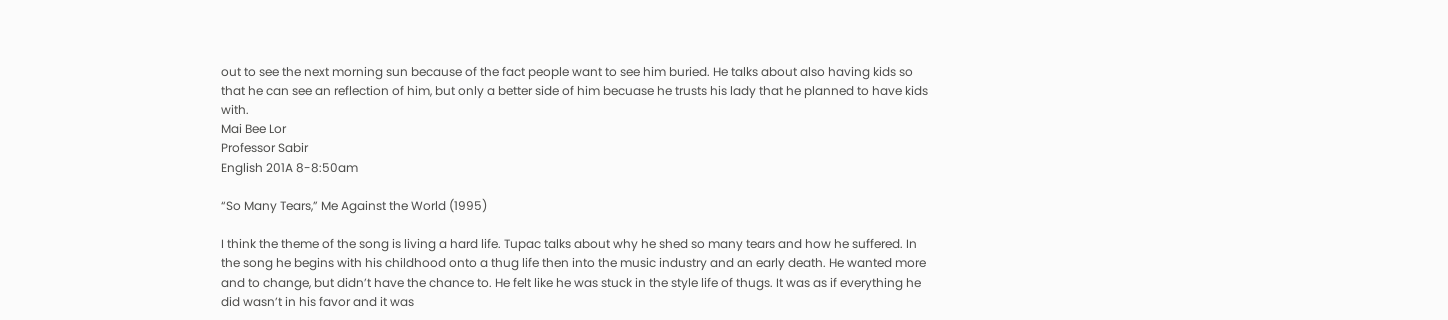out to see the next morning sun because of the fact people want to see him buried. He talks about also having kids so that he can see an reflection of him, but only a better side of him becuase he trusts his lady that he planned to have kids with.
Mai Bee Lor
Professor Sabir
English 201A 8-8:50am

“So Many Tears,” Me Against the World (1995)

I think the theme of the song is living a hard life. Tupac talks about why he shed so many tears and how he suffered. In the song he begins with his childhood onto a thug life then into the music industry and an early death. He wanted more and to change, but didn’t have the chance to. He felt like he was stuck in the style life of thugs. It was as if everything he did wasn’t in his favor and it was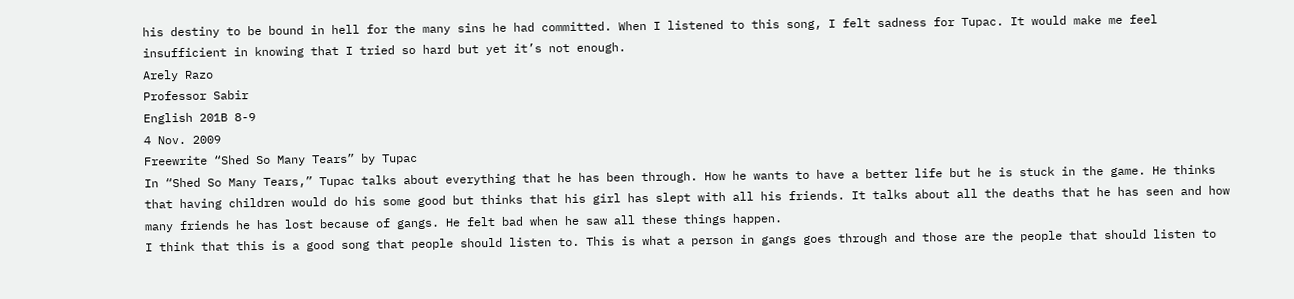his destiny to be bound in hell for the many sins he had committed. When I listened to this song, I felt sadness for Tupac. It would make me feel insufficient in knowing that I tried so hard but yet it’s not enough.
Arely Razo
Professor Sabir
English 201B 8-9
4 Nov. 2009
Freewrite “Shed So Many Tears” by Tupac
In “Shed So Many Tears,” Tupac talks about everything that he has been through. How he wants to have a better life but he is stuck in the game. He thinks that having children would do his some good but thinks that his girl has slept with all his friends. It talks about all the deaths that he has seen and how many friends he has lost because of gangs. He felt bad when he saw all these things happen.
I think that this is a good song that people should listen to. This is what a person in gangs goes through and those are the people that should listen to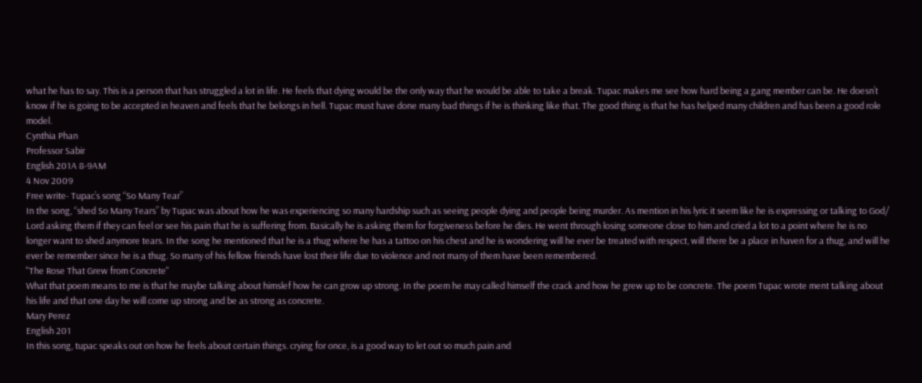what he has to say. This is a person that has struggled a lot in life. He feels that dying would be the only way that he would be able to take a break. Tupac makes me see how hard being a gang member can be. He doesn’t know if he is going to be accepted in heaven and feels that he belongs in hell. Tupac must have done many bad things if he is thinking like that. The good thing is that he has helped many children and has been a good role model.
Cynthia Phan
Professor Sabir
English 201A 8-9AM
4 Nov 2009
Free write- Tupac’s song “So Many Tear”
In the song, “shed So Many Tears” by Tupac was about how he was experiencing so many hardship such as seeing people dying and people being murder. As mention in his lyric it seem like he is expressing or talking to God/ Lord asking them if they can feel or see his pain that he is suffering from. Basically he is asking them for forgiveness before he dies. He went through losing someone close to him and cried a lot to a point where he is no longer want to shed anymore tears. In the song he mentioned that he is a thug where he has a tattoo on his chest and he is wondering will he ever be treated with respect, will there be a place in haven for a thug, and will he ever be remember since he is a thug. So many of his fellow friends have lost their life due to violence and not many of them have been remembered.
"The Rose That Grew from Concrete"
What that poem means to me is that he maybe talking about himslef how he can grow up strong. In the poem he may called himself the crack and how he grew up to be concrete. The poem Tupac wrote ment talking about his life and that one day he will come up strong and be as strong as concrete.
Mary Perez
English 201
In this song, tupac speaks out on how he feels about certain things. crying for once, is a good way to let out so much pain and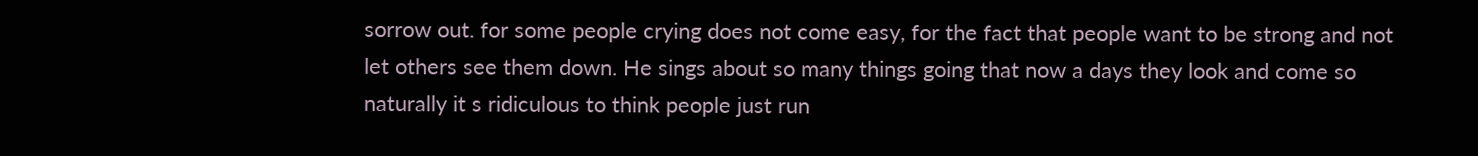sorrow out. for some people crying does not come easy, for the fact that people want to be strong and not let others see them down. He sings about so many things going that now a days they look and come so naturally it s ridiculous to think people just run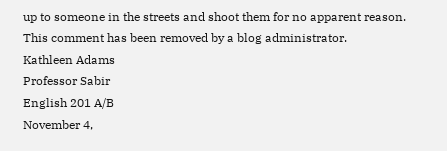up to someone in the streets and shoot them for no apparent reason.
This comment has been removed by a blog administrator.
Kathleen Adams
Professor Sabir
English 201 A/B
November 4,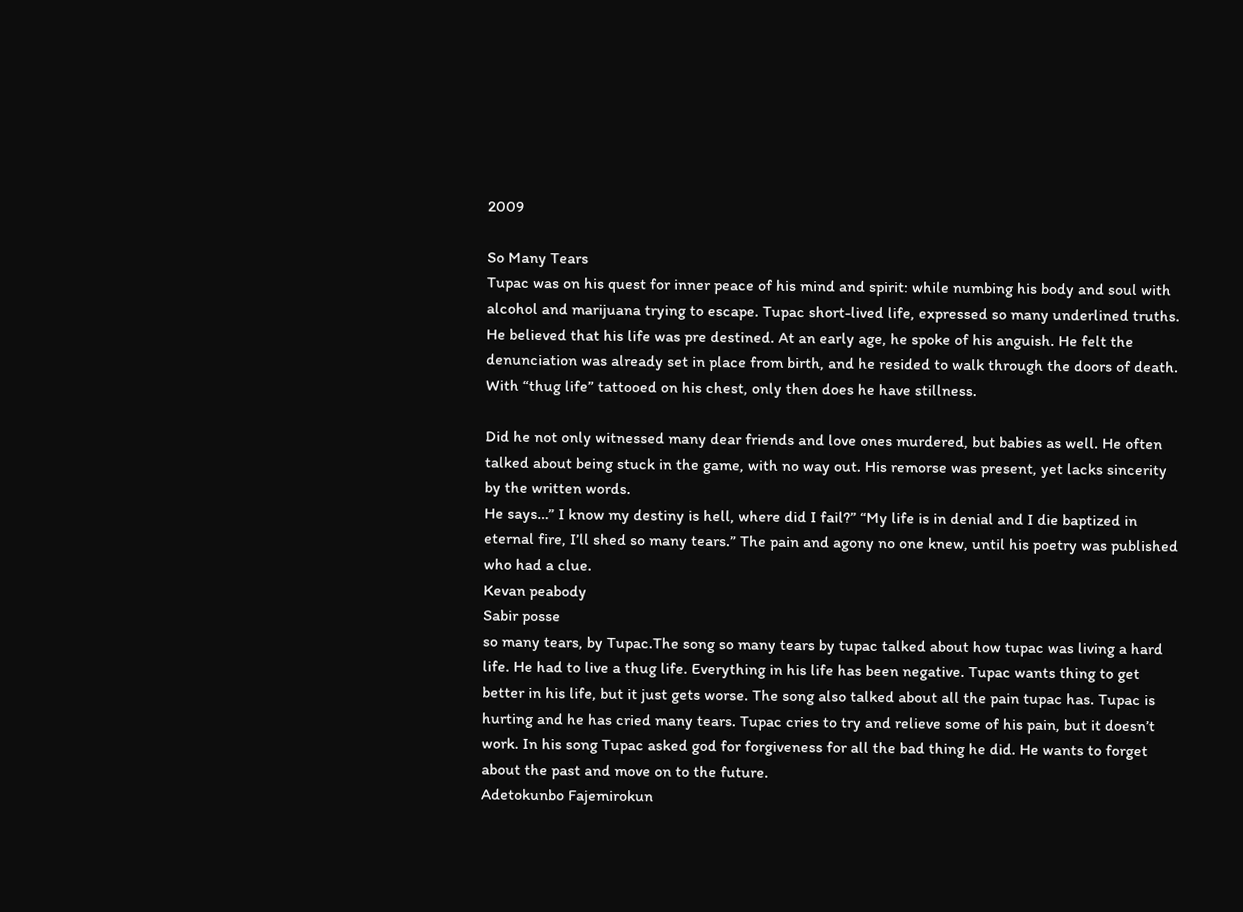2009

So Many Tears
Tupac was on his quest for inner peace of his mind and spirit: while numbing his body and soul with alcohol and marijuana trying to escape. Tupac short-lived life, expressed so many underlined truths. He believed that his life was pre destined. At an early age, he spoke of his anguish. He felt the denunciation was already set in place from birth, and he resided to walk through the doors of death. With “thug life” tattooed on his chest, only then does he have stillness.

Did he not only witnessed many dear friends and love ones murdered, but babies as well. He often talked about being stuck in the game, with no way out. His remorse was present, yet lacks sincerity by the written words.
He says…” I know my destiny is hell, where did I fail?” “My life is in denial and I die baptized in eternal fire, I’ll shed so many tears.” The pain and agony no one knew, until his poetry was published who had a clue.
Kevan peabody
Sabir posse
so many tears, by Tupac.The song so many tears by tupac talked about how tupac was living a hard life. He had to live a thug life. Everything in his life has been negative. Tupac wants thing to get better in his life, but it just gets worse. The song also talked about all the pain tupac has. Tupac is hurting and he has cried many tears. Tupac cries to try and relieve some of his pain, but it doesn’t work. In his song Tupac asked god for forgiveness for all the bad thing he did. He wants to forget about the past and move on to the future.
Adetokunbo Fajemirokun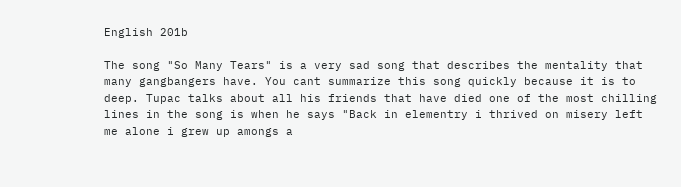English 201b

The song "So Many Tears" is a very sad song that describes the mentality that many gangbangers have. You cant summarize this song quickly because it is to deep. Tupac talks about all his friends that have died one of the most chilling lines in the song is when he says "Back in elementry i thrived on misery left me alone i grew up amongs a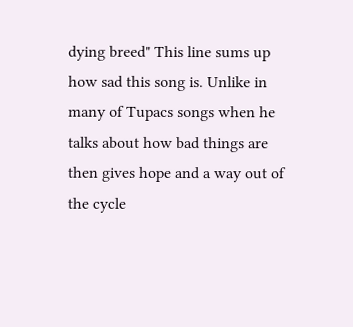dying breed" This line sums up how sad this song is. Unlike in many of Tupacs songs when he talks about how bad things are then gives hope and a way out of the cycle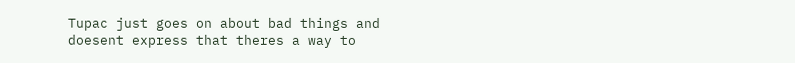Tupac just goes on about bad things and doesent express that theres a way to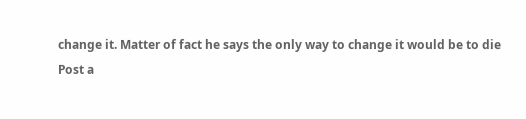change it. Matter of fact he says the only way to change it would be to die
Post a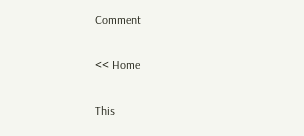Comment

<< Home

This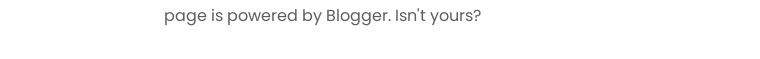page is powered by Blogger. Isn't yours?